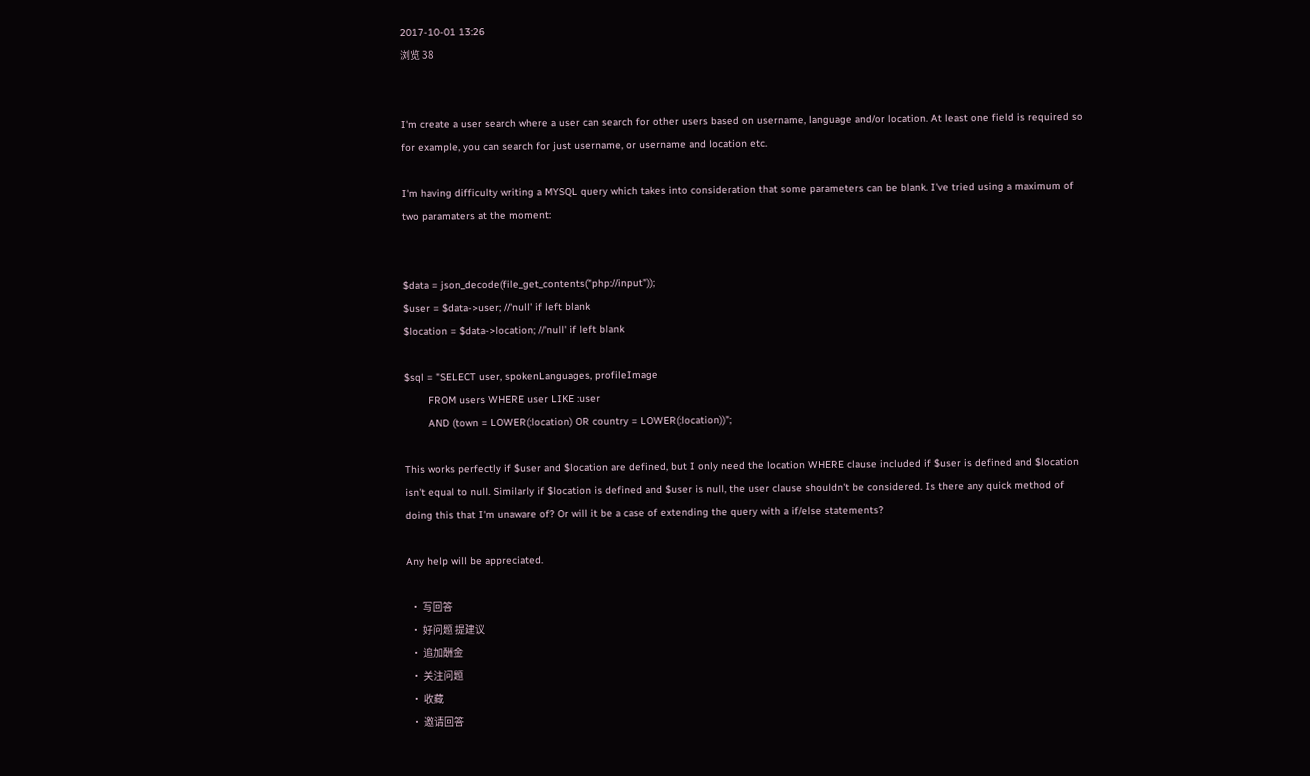2017-10-01 13:26
浏览 38


I'm create a user search where a user can search for other users based on username, language and/or location. At least one field is required so for example, you can search for just username, or username and location etc.

I'm having difficulty writing a MYSQL query which takes into consideration that some parameters can be blank. I've tried using a maximum of two paramaters at the moment:


$data = json_decode(file_get_contents("php://input"));
$user = $data->user; //'null' if left blank
$location = $data->location; //'null' if left blank

$sql = "SELECT user, spokenLanguages, profileImage
        FROM users WHERE user LIKE :user
        AND (town = LOWER(:location) OR country = LOWER(:location))";

This works perfectly if $user and $location are defined, but I only need the location WHERE clause included if $user is defined and $location isn't equal to null. Similarly if $location is defined and $user is null, the user clause shouldn't be considered. Is there any quick method of doing this that I'm unaware of? Or will it be a case of extending the query with a if/else statements?

Any help will be appreciated.

  • 写回答
  • 好问题 提建议
  • 追加酬金
  • 关注问题
  • 收藏
  • 邀请回答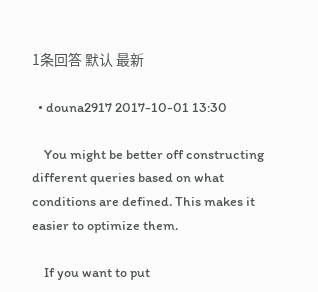1条回答 默认 最新

  • douna2917 2017-10-01 13:30

    You might be better off constructing different queries based on what conditions are defined. This makes it easier to optimize them.

    If you want to put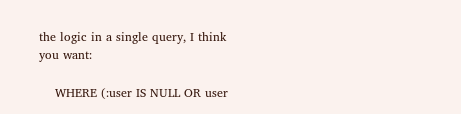the logic in a single query, I think you want:

    WHERE (:user IS NULL OR user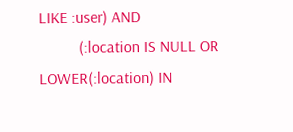LIKE :user) AND
          (:location IS NULL OR LOWER(:location) IN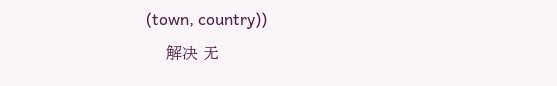(town, country))
    解决 无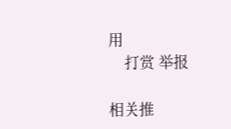用
    打赏 举报

相关推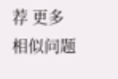荐 更多相似问题